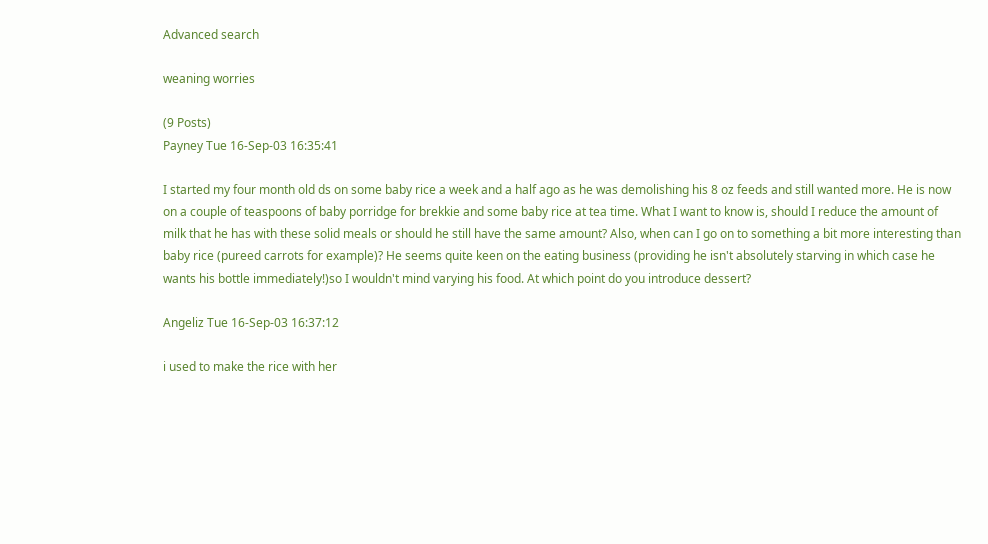Advanced search

weaning worries

(9 Posts)
Payney Tue 16-Sep-03 16:35:41

I started my four month old ds on some baby rice a week and a half ago as he was demolishing his 8 oz feeds and still wanted more. He is now on a couple of teaspoons of baby porridge for brekkie and some baby rice at tea time. What I want to know is, should I reduce the amount of milk that he has with these solid meals or should he still have the same amount? Also, when can I go on to something a bit more interesting than baby rice (pureed carrots for example)? He seems quite keen on the eating business (providing he isn't absolutely starving in which case he wants his bottle immediately!)so I wouldn't mind varying his food. At which point do you introduce dessert?

Angeliz Tue 16-Sep-03 16:37:12

i used to make the rice with her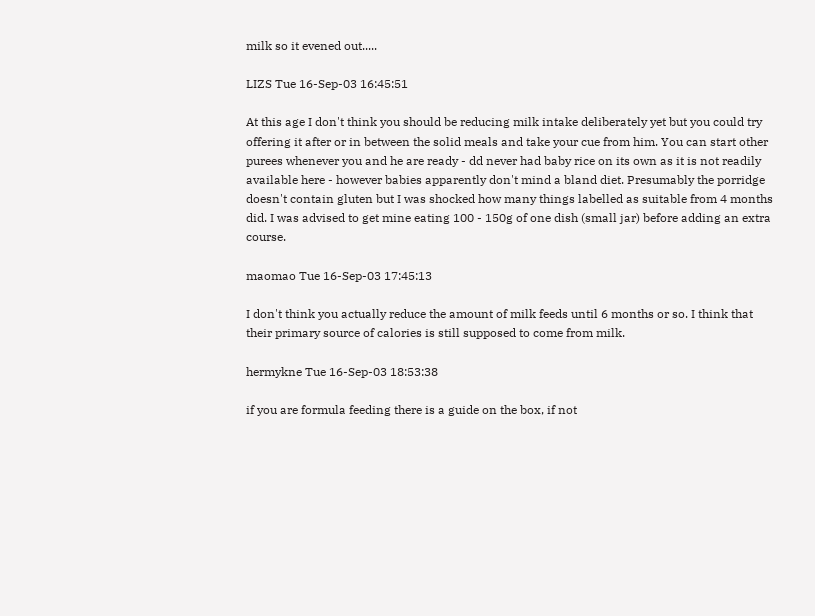milk so it evened out.....

LIZS Tue 16-Sep-03 16:45:51

At this age I don't think you should be reducing milk intake deliberately yet but you could try offering it after or in between the solid meals and take your cue from him. You can start other purees whenever you and he are ready - dd never had baby rice on its own as it is not readily available here - however babies apparently don't mind a bland diet. Presumably the porridge doesn't contain gluten but I was shocked how many things labelled as suitable from 4 months did. I was advised to get mine eating 100 - 150g of one dish (small jar) before adding an extra course.

maomao Tue 16-Sep-03 17:45:13

I don't think you actually reduce the amount of milk feeds until 6 months or so. I think that their primary source of calories is still supposed to come from milk.

hermykne Tue 16-Sep-03 18:53:38

if you are formula feeding there is a guide on the box, if not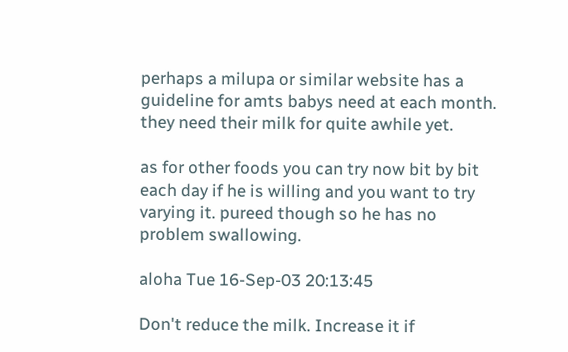perhaps a milupa or similar website has a guideline for amts babys need at each month.
they need their milk for quite awhile yet.

as for other foods you can try now bit by bit each day if he is willing and you want to try varying it. pureed though so he has no problem swallowing.

aloha Tue 16-Sep-03 20:13:45

Don't reduce the milk. Increase it if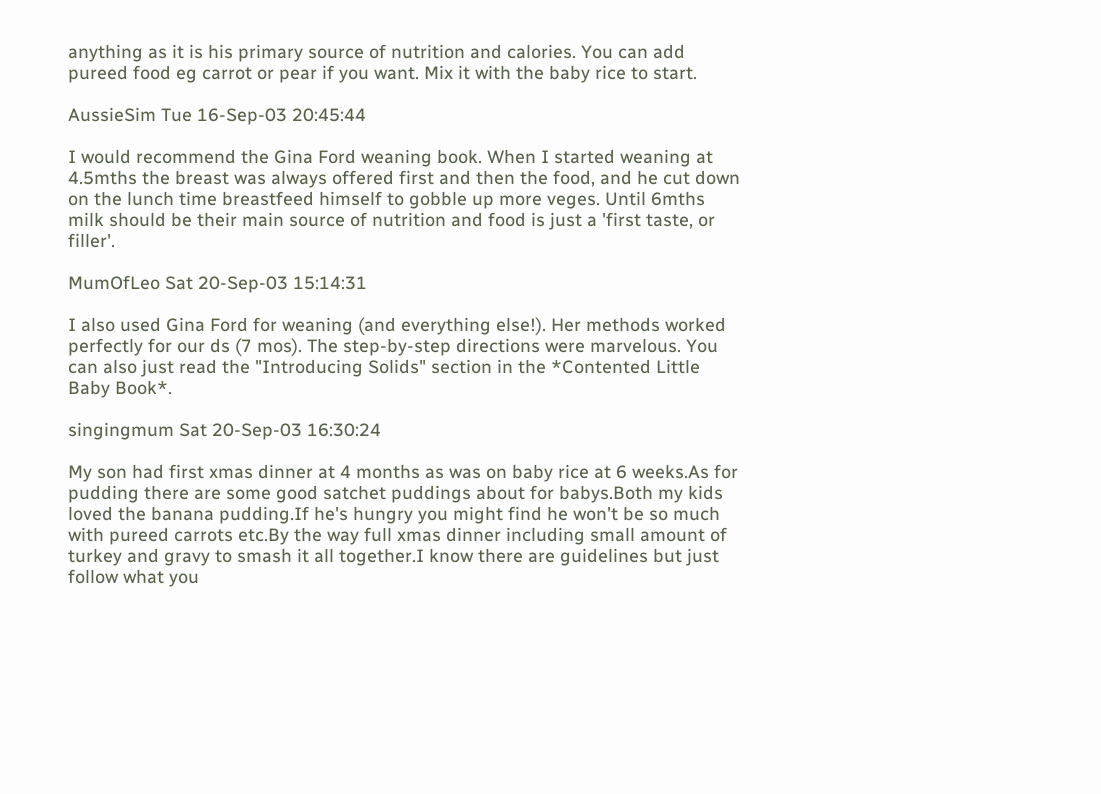anything as it is his primary source of nutrition and calories. You can add pureed food eg carrot or pear if you want. Mix it with the baby rice to start.

AussieSim Tue 16-Sep-03 20:45:44

I would recommend the Gina Ford weaning book. When I started weaning at 4.5mths the breast was always offered first and then the food, and he cut down on the lunch time breastfeed himself to gobble up more veges. Until 6mths milk should be their main source of nutrition and food is just a 'first taste, or filler'.

MumOfLeo Sat 20-Sep-03 15:14:31

I also used Gina Ford for weaning (and everything else!). Her methods worked perfectly for our ds (7 mos). The step-by-step directions were marvelous. You can also just read the "Introducing Solids" section in the *Contented Little Baby Book*.

singingmum Sat 20-Sep-03 16:30:24

My son had first xmas dinner at 4 months as was on baby rice at 6 weeks.As for pudding there are some good satchet puddings about for babys.Both my kids loved the banana pudding.If he's hungry you might find he won't be so much with pureed carrots etc.By the way full xmas dinner including small amount of turkey and gravy to smash it all together.I know there are guidelines but just follow what you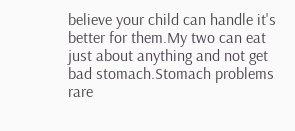believe your child can handle it's better for them.My two can eat just about anything and not get bad stomach.Stomach problems rare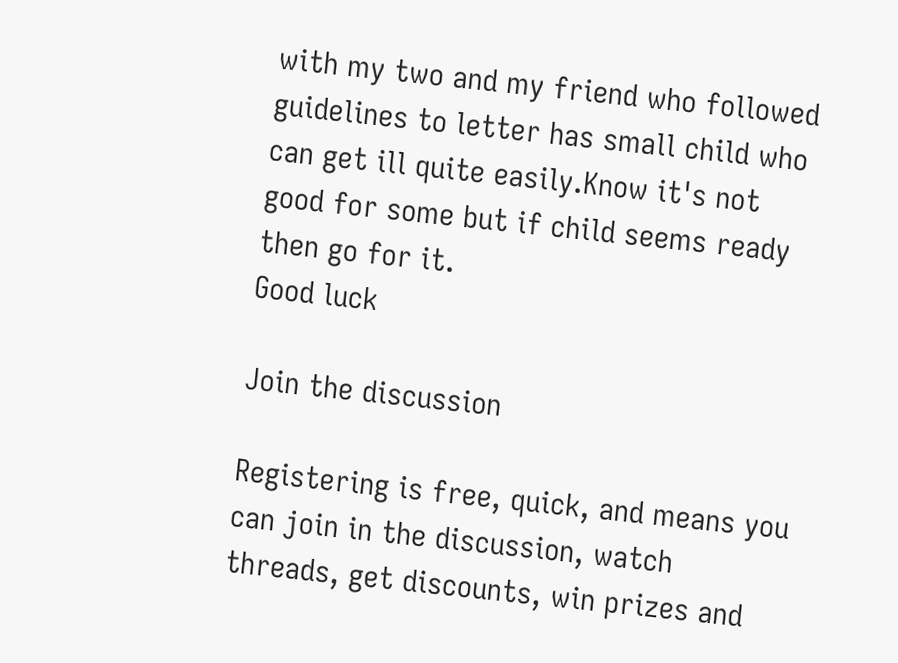with my two and my friend who followed guidelines to letter has small child who can get ill quite easily.Know it's not good for some but if child seems ready then go for it.
Good luck

Join the discussion

Registering is free, quick, and means you can join in the discussion, watch threads, get discounts, win prizes and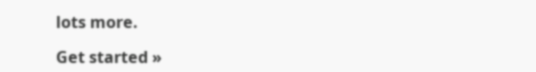lots more.

Get started »